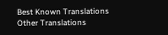Best Known Translations
Other Translations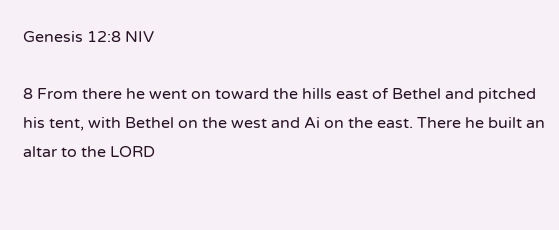Genesis 12:8 NIV

8 From there he went on toward the hills east of Bethel and pitched his tent, with Bethel on the west and Ai on the east. There he built an altar to the LORD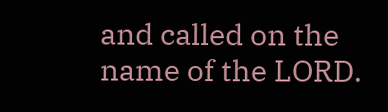and called on the name of the LORD.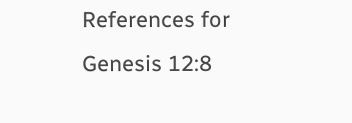References for Genesis 12:8